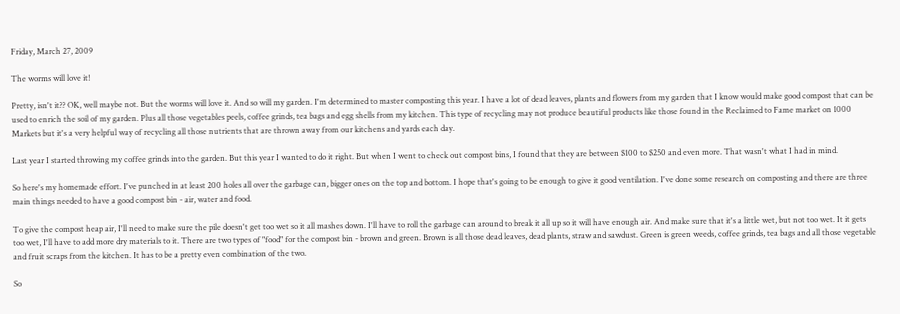Friday, March 27, 2009

The worms will love it!

Pretty, isn't it?? OK, well maybe not. But the worms will love it. And so will my garden. I'm determined to master composting this year. I have a lot of dead leaves, plants and flowers from my garden that I know would make good compost that can be used to enrich the soil of my garden. Plus all those vegetables peels, coffee grinds, tea bags and egg shells from my kitchen. This type of recycling may not produce beautiful products like those found in the Reclaimed to Fame market on 1000 Markets but it's a very helpful way of recycling all those nutrients that are thrown away from our kitchens and yards each day.

Last year I started throwing my coffee grinds into the garden. But this year I wanted to do it right. But when I went to check out compost bins, I found that they are between $100 to $250 and even more. That wasn't what I had in mind.

So here's my homemade effort. I've punched in at least 200 holes all over the garbage can, bigger ones on the top and bottom. I hope that's going to be enough to give it good ventilation. I've done some research on composting and there are three main things needed to have a good compost bin - air, water and food.

To give the compost heap air, I'll need to make sure the pile doesn't get too wet so it all mashes down. I'll have to roll the garbage can around to break it all up so it will have enough air. And make sure that it's a little wet, but not too wet. It it gets too wet, I'll have to add more dry materials to it. There are two types of "food" for the compost bin - brown and green. Brown is all those dead leaves, dead plants, straw and sawdust. Green is green weeds, coffee grinds, tea bags and all those vegetable and fruit scraps from the kitchen. It has to be a pretty even combination of the two.

So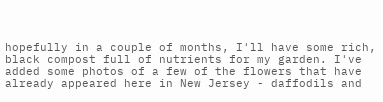hopefully in a couple of months, I'll have some rich, black compost full of nutrients for my garden. I've added some photos of a few of the flowers that have already appeared here in New Jersey - daffodils and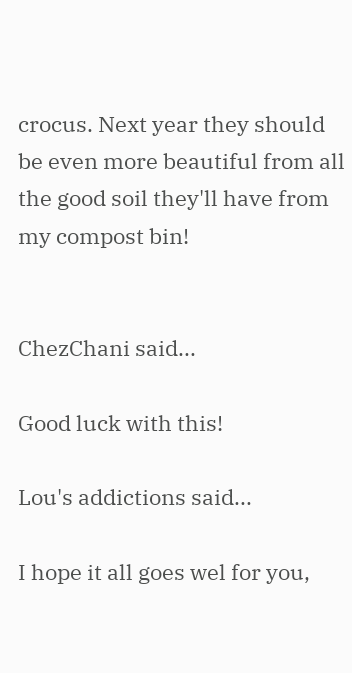crocus. Next year they should be even more beautiful from all the good soil they'll have from my compost bin!


ChezChani said...

Good luck with this!

Lou's addictions said...

I hope it all goes wel for you,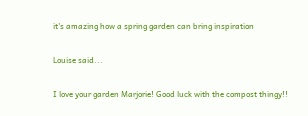it's amazing how a spring garden can bring inspiration

Louise said...

I love your garden Marjorie! Good luck with the compost thingy!!